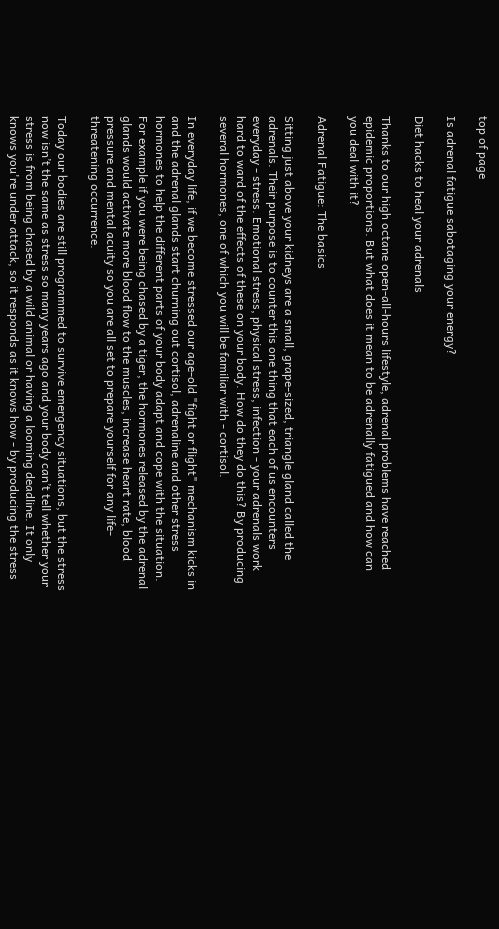top of page

Is adrenal fatigue sabotaging your energy?

Diet hacks to heal your adrenals

Thanks to our high octane open-all-hours lifestyle, adrenal problems have reached epidemic proportions. But what does it mean to be adrenally fatigued and how can you deal with it?

Adrenal Fatigue: The basics

Sitting just above your kidneys are a small, grape-sized, triangle gland called the adrenals. Their purpose is to counter this one thing that each of us encounters everyday - stress. Emotional stress, physical stress, infection - your adrenals work hard to ward of the effects of these on your body. How do they do this? By producing several hormones, one of which you will be familiar with - cortisol.

In everyday life, if we become stressed our age-old "fight or flight" mechanism kicks in and the adrenal glands start churning out cortisol, adrenaline and other stress hormones to help the different parts of your body adapt and cope with the situation. For example if you were being chased by a tiger, the hormones released by the adrenal glands would activate more blood flow to the muscles, increase heart rate, blood pressure and mental acuity so you are all set to prepare yourself for any life-threatening occurrence.

Today our bodies are still programmed to survive emergency situations, but the stress now isn’t the same as stress so many years ago and your body can’t tell whether your stress is from being chased by a wild animal or having a looming deadline. It only knows you're under attack, so it responds as it knows how - by producing the stress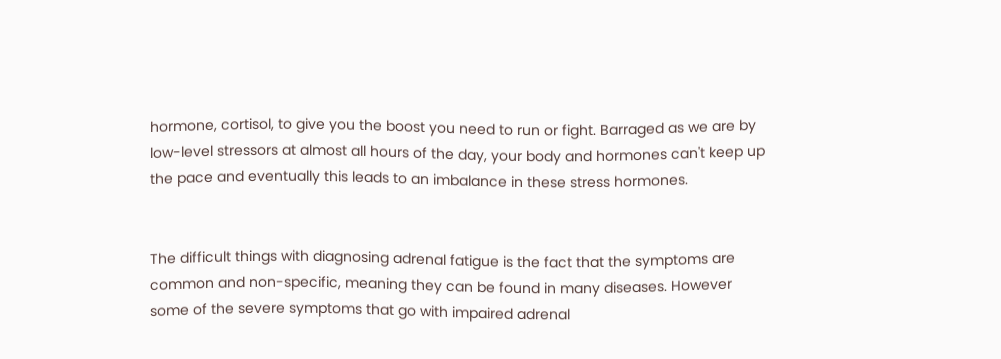hormone, cortisol, to give you the boost you need to run or fight. Barraged as we are by low-level stressors at almost all hours of the day, your body and hormones can't keep up the pace and eventually this leads to an imbalance in these stress hormones.


The difficult things with diagnosing adrenal fatigue is the fact that the symptoms are common and non-specific, meaning they can be found in many diseases. However some of the severe symptoms that go with impaired adrenal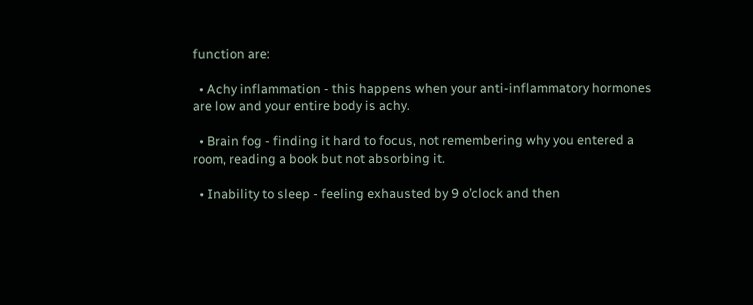function are:

  • Achy inflammation - this happens when your anti-inflammatory hormones are low and your entire body is achy.

  • Brain fog - finding it hard to focus, not remembering why you entered a room, reading a book but not absorbing it.

  • Inability to sleep - feeling exhausted by 9 o’clock and then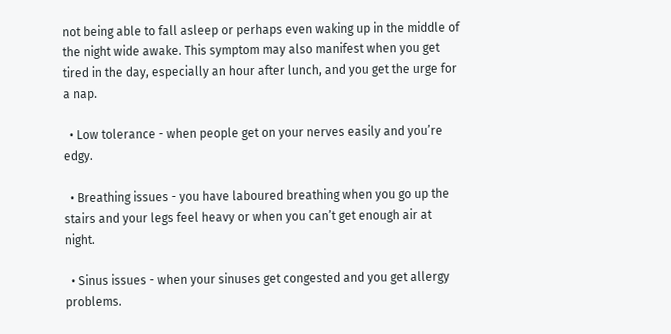not being able to fall asleep or perhaps even waking up in the middle of the night wide awake. This symptom may also manifest when you get tired in the day, especially an hour after lunch, and you get the urge for a nap.

  • Low tolerance - when people get on your nerves easily and you’re edgy.

  • Breathing issues - you have laboured breathing when you go up the stairs and your legs feel heavy or when you can’t get enough air at night.

  • Sinus issues - when your sinuses get congested and you get allergy problems.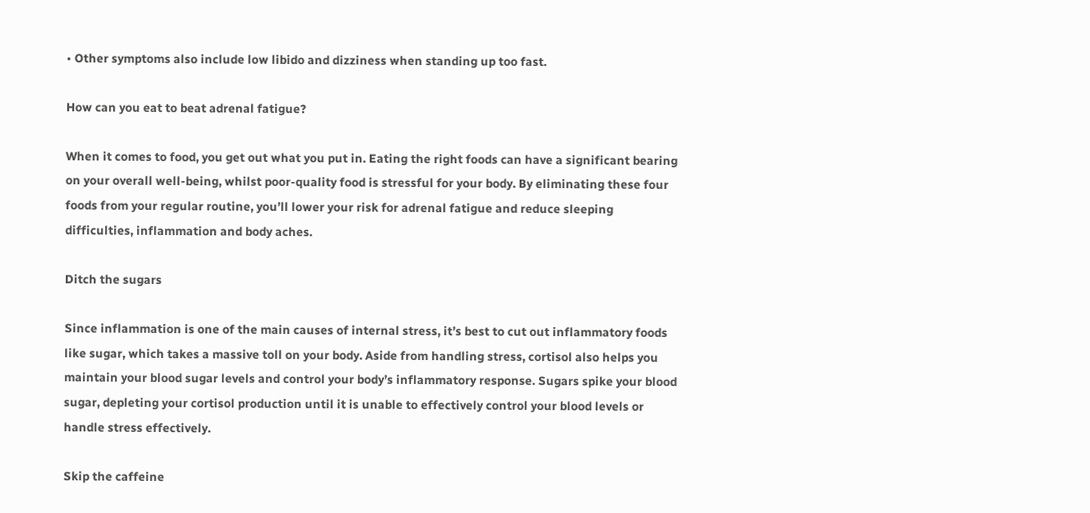• Other symptoms also include low libido and dizziness when standing up too fast.

How can you eat to beat adrenal fatigue?

When it comes to food, you get out what you put in. Eating the right foods can have a significant bearing on your overall well-being, whilst poor-quality food is stressful for your body. By eliminating these four foods from your regular routine, you’ll lower your risk for adrenal fatigue and reduce sleeping difficulties, inflammation and body aches.

Ditch the sugars

Since inflammation is one of the main causes of internal stress, it’s best to cut out inflammatory foods like sugar, which takes a massive toll on your body. Aside from handling stress, cortisol also helps you maintain your blood sugar levels and control your body’s inflammatory response. Sugars spike your blood sugar, depleting your cortisol production until it is unable to effectively control your blood levels or handle stress effectively.

Skip the caffeine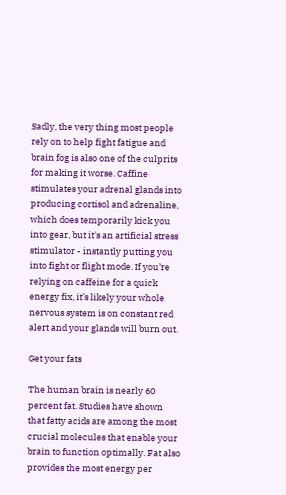Sadly, the very thing most people rely on to help fight fatigue and brain fog is also one of the culprits for making it worse. Caffine stimulates your adrenal glands into producing cortisol and adrenaline, which does temporarily kick you into gear, but it's an artificial stress stimulator - instantly putting you into fight or flight mode. If you’re relying on caffeine for a quick energy fix, it’s likely your whole nervous system is on constant red alert and your glands will burn out.

Get your fats

The human brain is nearly 60 percent fat. Studies have shown that fatty acids are among the most crucial molecules that enable your brain to function optimally. Fat also provides the most energy per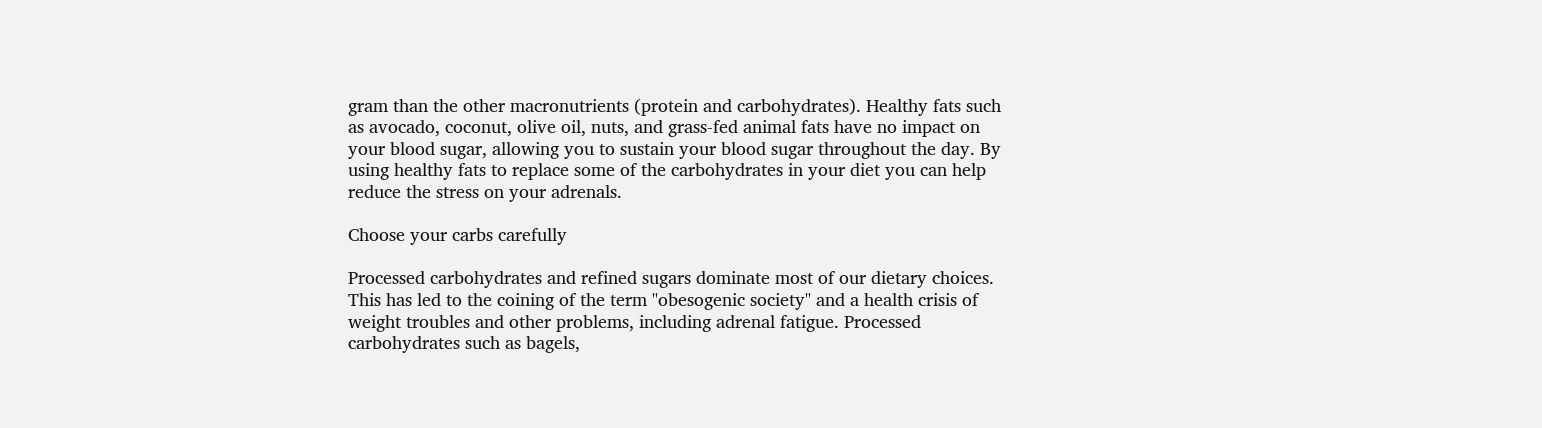gram than the other macronutrients (protein and carbohydrates). Healthy fats such as avocado, coconut, olive oil, nuts, and grass-fed animal fats have no impact on your blood sugar, allowing you to sustain your blood sugar throughout the day. By using healthy fats to replace some of the carbohydrates in your diet you can help reduce the stress on your adrenals.

Choose your carbs carefully

Processed carbohydrates and refined sugars dominate most of our dietary choices. This has led to the coining of the term "obesogenic society" and a health crisis of weight troubles and other problems, including adrenal fatigue. Processed carbohydrates such as bagels,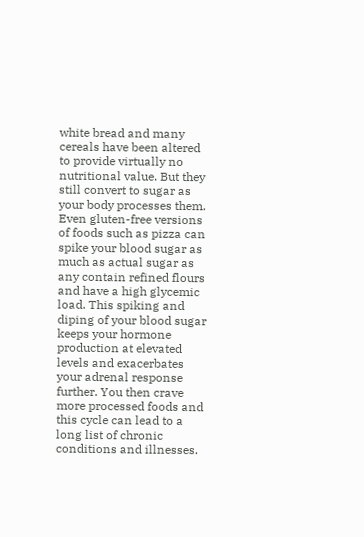white bread and many cereals have been altered to provide virtually no nutritional value. But they still convert to sugar as your body processes them. Even gluten-free versions of foods such as pizza can spike your blood sugar as much as actual sugar as any contain refined flours and have a high glycemic load. This spiking and diping of your blood sugar keeps your hormone production at elevated levels and exacerbates your adrenal response further. You then crave more processed foods and this cycle can lead to a long list of chronic conditions and illnesses.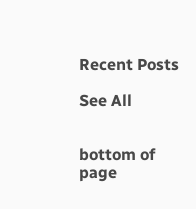Recent Posts

See All


bottom of page